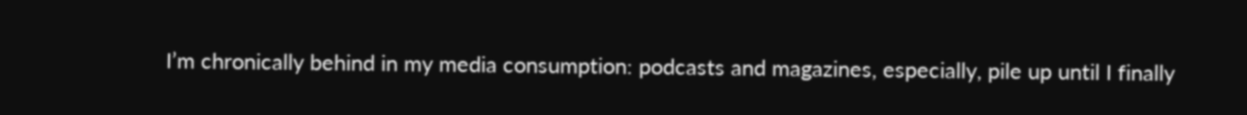I’m chronically behind in my media consumption: podcasts and magazines, especially, pile up until I finally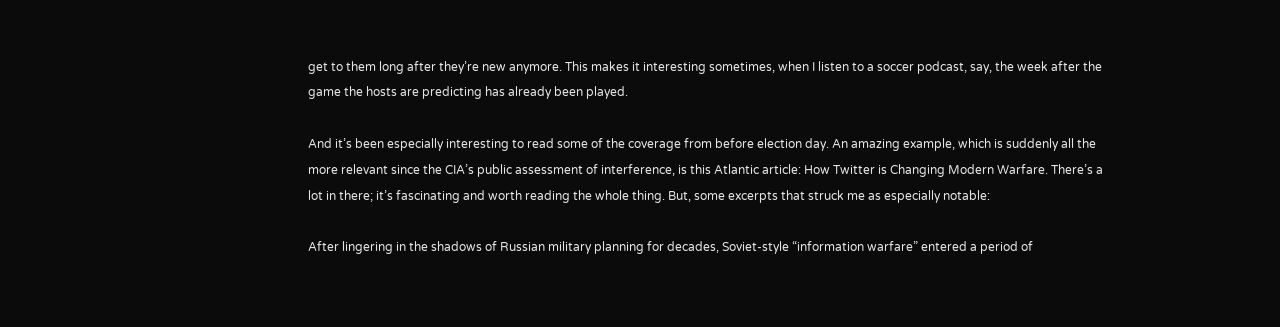get to them long after they’re new anymore. This makes it interesting sometimes, when I listen to a soccer podcast, say, the week after the game the hosts are predicting has already been played.

And it’s been especially interesting to read some of the coverage from before election day. An amazing example, which is suddenly all the more relevant since the CIA’s public assessment of interference, is this Atlantic article: How Twitter is Changing Modern Warfare. There’s a lot in there; it’s fascinating and worth reading the whole thing. But, some excerpts that struck me as especially notable:

After lingering in the shadows of Russian military planning for decades, Soviet-style “information warfare” entered a period of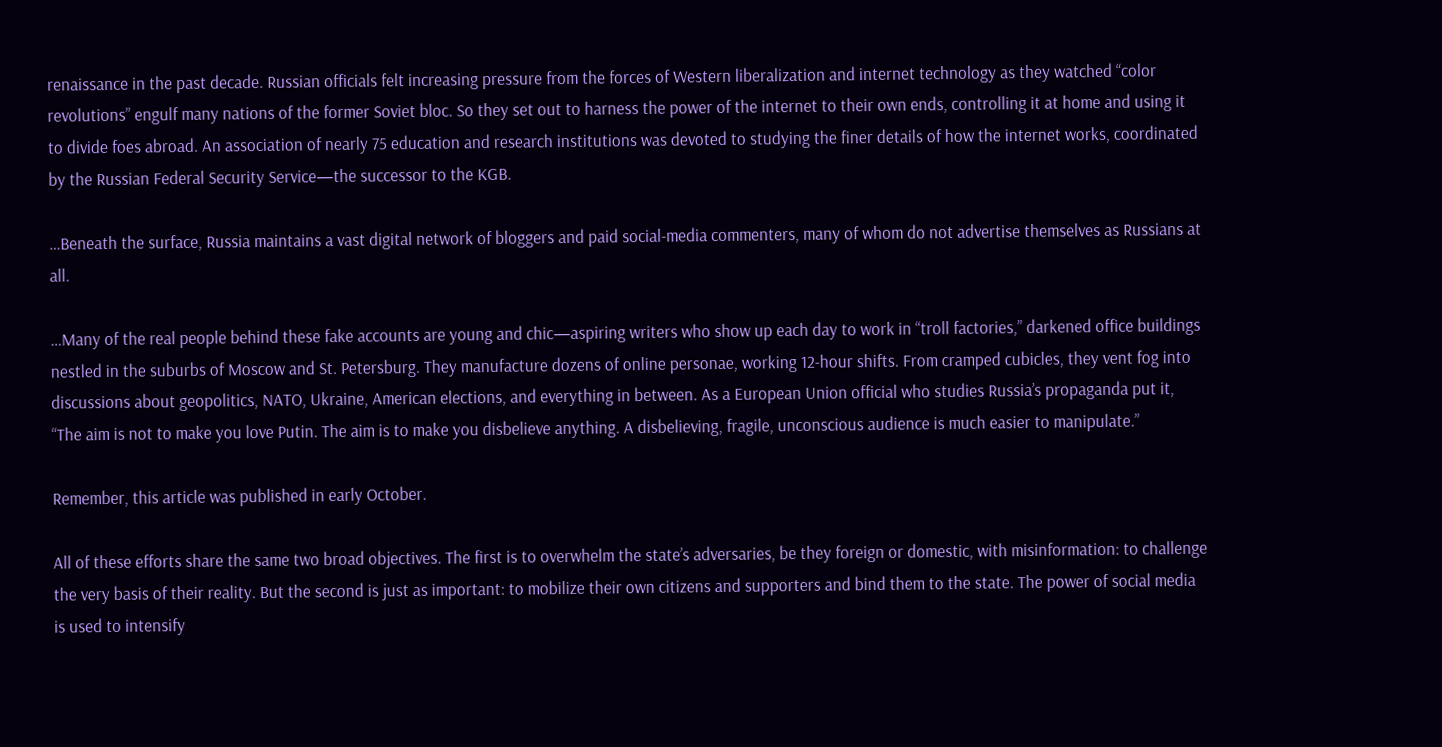renaissance in the past decade. Russian officials felt increasing pressure from the forces of Western liberalization and internet technology as they watched “color revolutions” engulf many nations of the former Soviet bloc. So they set out to harness the power of the internet to their own ends, controlling it at home and using it to divide foes abroad. An association of nearly 75 education and research institutions was devoted to studying the finer details of how the internet works, coordinated by the Russian Federal Security Service—the successor to the KGB.

…Beneath the surface, Russia maintains a vast digital network of bloggers and paid social-media commenters, many of whom do not advertise themselves as Russians at all.

…Many of the real people behind these fake accounts are young and chic—aspiring writers who show up each day to work in “troll factories,” darkened office buildings nestled in the suburbs of Moscow and St. Petersburg. They manufacture dozens of online personae, working 12-hour shifts. From cramped cubicles, they vent fog into discussions about geopolitics, NATO, Ukraine, American elections, and everything in between. As a European Union official who studies Russia’s propaganda put it, “The aim is not to make you love Putin. The aim is to make you disbelieve anything. A disbelieving, fragile, unconscious audience is much easier to manipulate.”

Remember, this article was published in early October.

All of these efforts share the same two broad objectives. The first is to overwhelm the state’s adversaries, be they foreign or domestic, with misinformation: to challenge the very basis of their reality. But the second is just as important: to mobilize their own citizens and supporters and bind them to the state. The power of social media is used to intensify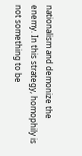nationalism and demonize the enemy. In this strategy, homophily is not something to be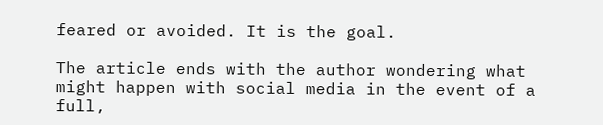feared or avoided. It is the goal.

The article ends with the author wondering what might happen with social media in the event of a full,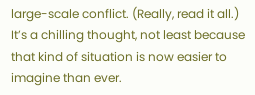large-scale conflict. (Really, read it all.) It’s a chilling thought, not least because that kind of situation is now easier to imagine than ever.